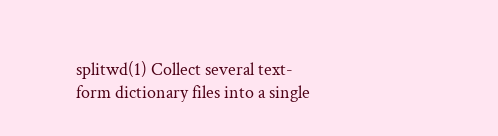splitwd(1) Collect several text-form dictionary files into a single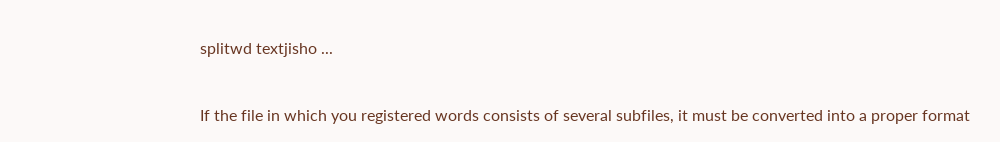splitwd textjisho ...


If the file in which you registered words consists of several subfiles, it must be converted into a proper format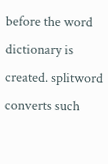before the word dictionary is created. splitword converts such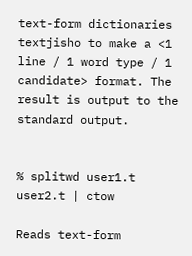text-form dictionaries textjisho to make a <1 line / 1 word type / 1 candidate> format. The result is output to the standard output.


% splitwd user1.t user2.t | ctow

Reads text-form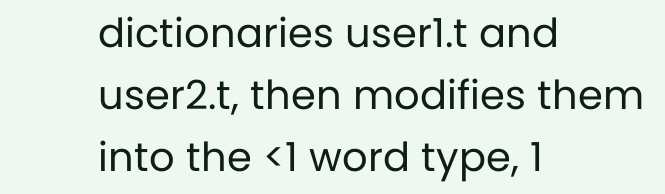dictionaries user1.t and user2.t, then modifies them into the <1 word type, 1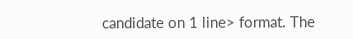candidate on 1 line> format. The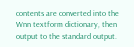contents are converted into the Wnn textform dictionary, then output to the standard output.